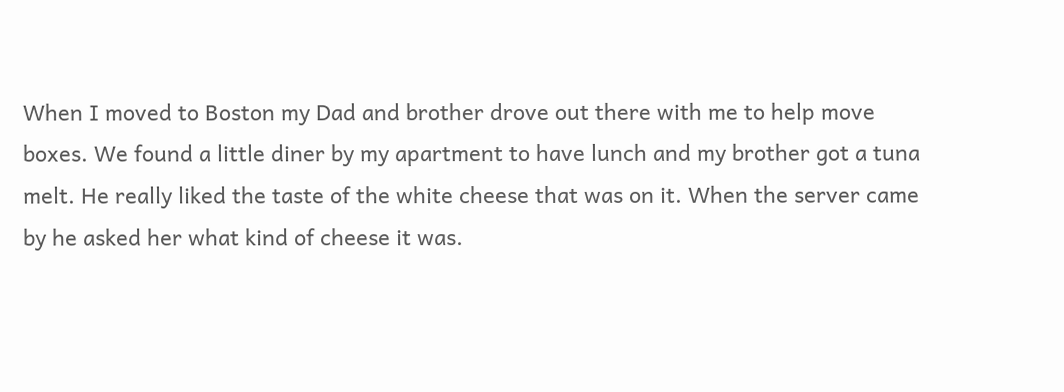When I moved to Boston my Dad and brother drove out there with me to help move boxes. We found a little diner by my apartment to have lunch and my brother got a tuna melt. He really liked the taste of the white cheese that was on it. When the server came by he asked her what kind of cheese it was.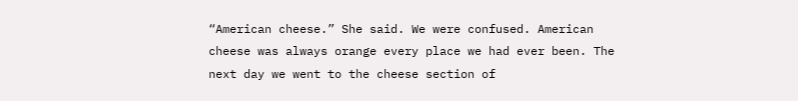“American cheese.” She said. We were confused. American cheese was always orange every place we had ever been. The next day we went to the cheese section of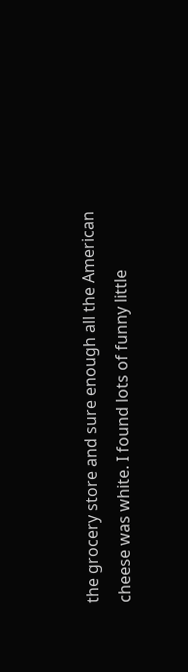the grocery store and sure enough all the American cheese was white. I found lots of funny little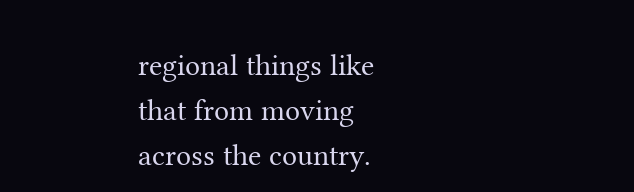regional things like that from moving across the country.